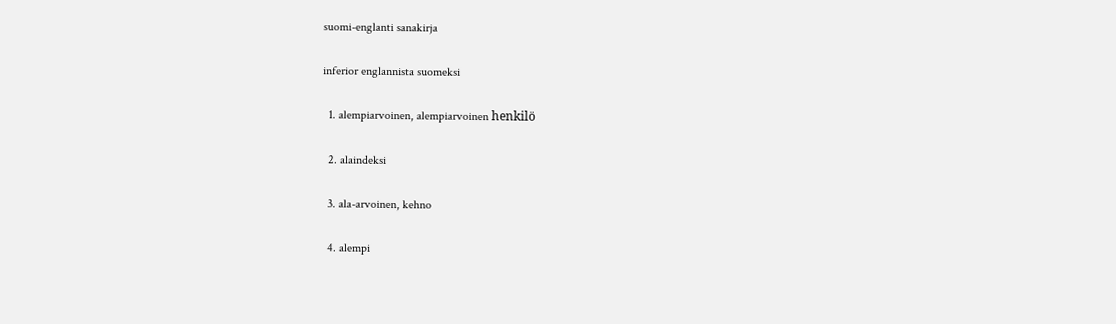suomi-englanti sanakirja

inferior englannista suomeksi

  1. alempiarvoinen, alempiarvoinen henkilö

  2. alaindeksi

  3. ala-arvoinen, kehno

  4. alempi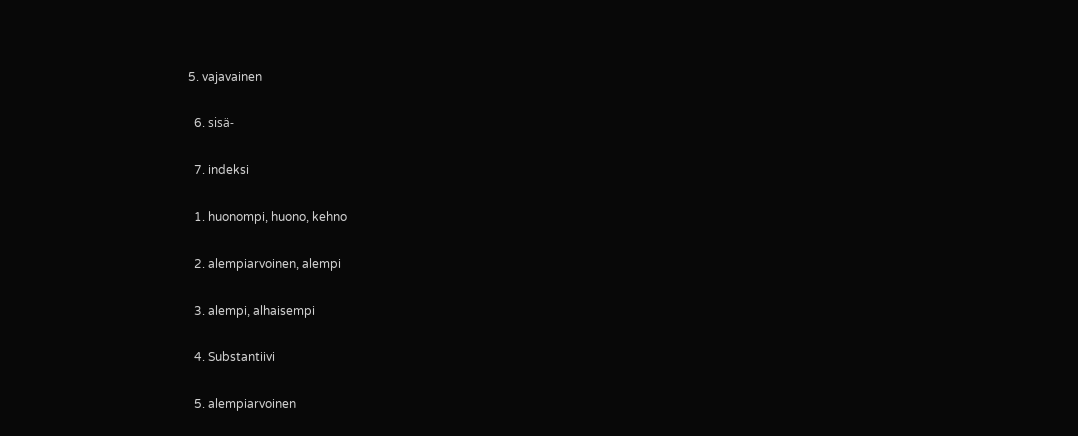5. vajavainen

  6. sisä-

  7. indeksi

  1. huonompi, huono, kehno

  2. alempiarvoinen, alempi

  3. alempi, alhaisempi

  4. Substantiivi

  5. alempiarvoinen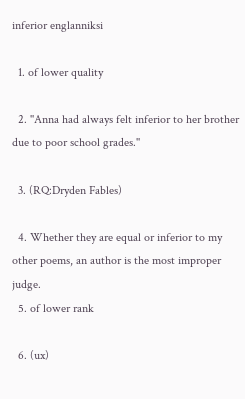inferior englanniksi

  1. of lower quality

  2. ''Anna had always felt inferior to her brother due to poor school grades.''

  3. (RQ:Dryden Fables)

  4. Whether they are equal or inferior to my other poems, an author is the most improper judge.
  5. of lower rank

  6. (ux)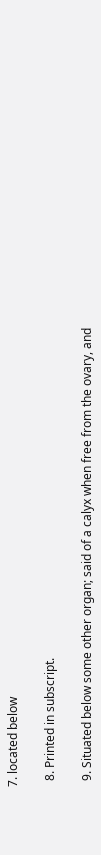7. located below

  8. Printed in subscript.

  9. Situated below some other organ; said of a calyx when free from the ovary, and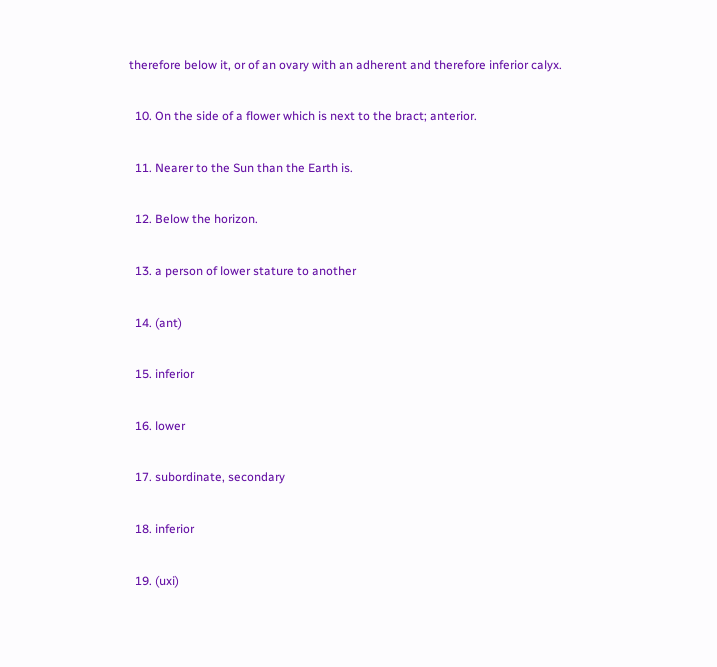therefore below it, or of an ovary with an adherent and therefore inferior calyx.

  10. On the side of a flower which is next to the bract; anterior.

  11. Nearer to the Sun than the Earth is.

  12. Below the horizon.

  13. a person of lower stature to another

  14. (ant)

  15. inferior

  16. lower

  17. subordinate, secondary

  18. inferior

  19. (uxi)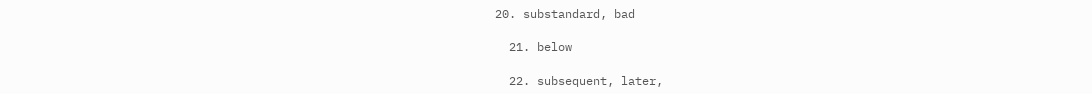20. substandard, bad

  21. below

  22. subsequent, later,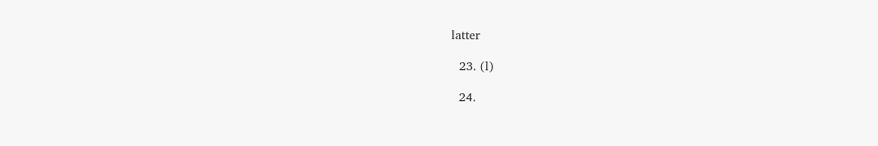latter

  23. (l)

  24.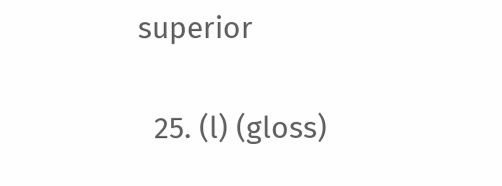superior

  25. (l) (gloss)